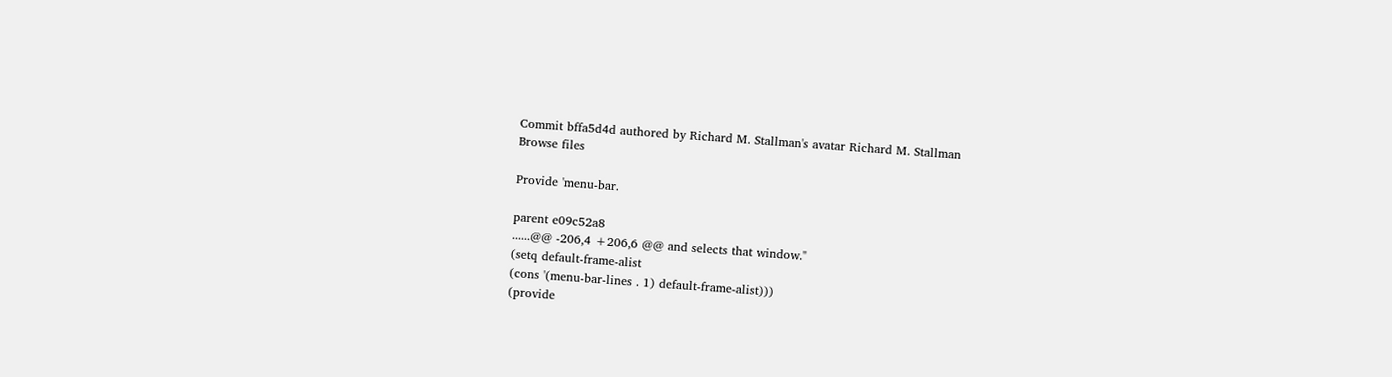Commit bffa5d4d authored by Richard M. Stallman's avatar Richard M. Stallman
Browse files

Provide 'menu-bar.

parent e09c52a8
......@@ -206,4 +206,6 @@ and selects that window."
(setq default-frame-alist
(cons '(menu-bar-lines . 1) default-frame-alist)))
(provide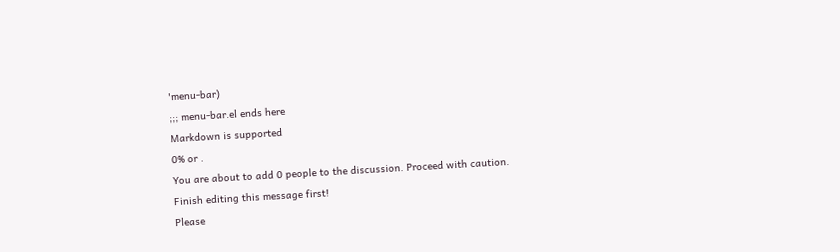'menu-bar)
;;; menu-bar.el ends here
Markdown is supported
0% or .
You are about to add 0 people to the discussion. Proceed with caution.
Finish editing this message first!
Please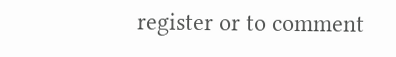register or to comment